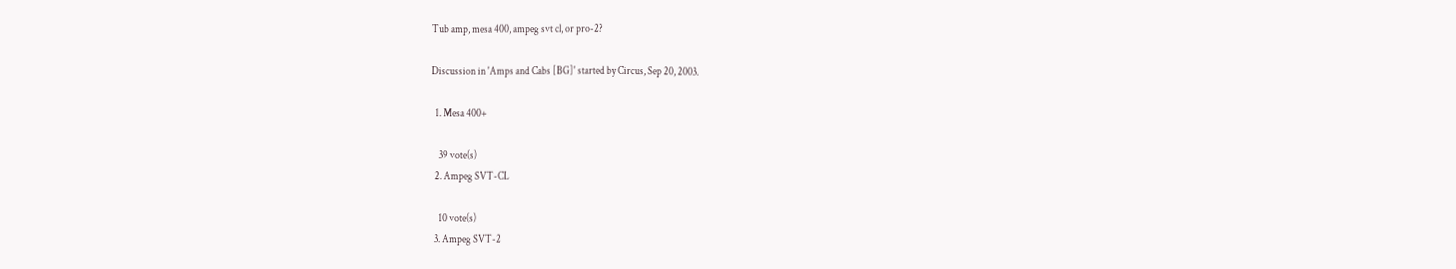Tub amp, mesa 400, ampeg svt cl, or pro-2?

Discussion in 'Amps and Cabs [BG]' started by Circus, Sep 20, 2003.

  1. Mesa 400+

    39 vote(s)
  2. Ampeg SVT-CL

    10 vote(s)
  3. Ampeg SVT-2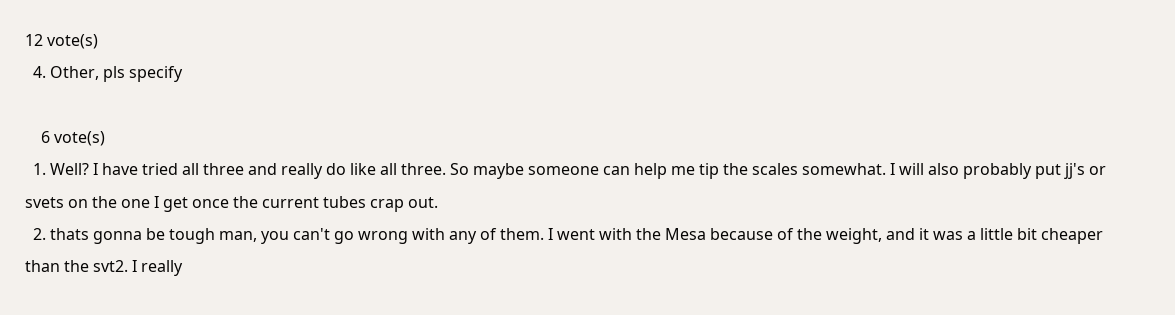12 vote(s)
  4. Other, pls specify

    6 vote(s)
  1. Well? I have tried all three and really do like all three. So maybe someone can help me tip the scales somewhat. I will also probably put jj's or svets on the one I get once the current tubes crap out.
  2. thats gonna be tough man, you can't go wrong with any of them. I went with the Mesa because of the weight, and it was a little bit cheaper than the svt2. I really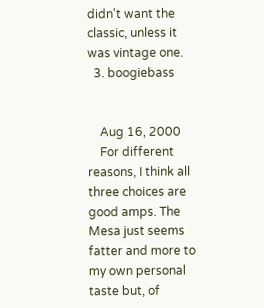didn't want the classic, unless it was vintage one.
  3. boogiebass


    Aug 16, 2000
    For different reasons, I think all three choices are good amps. The Mesa just seems fatter and more to my own personal taste but, of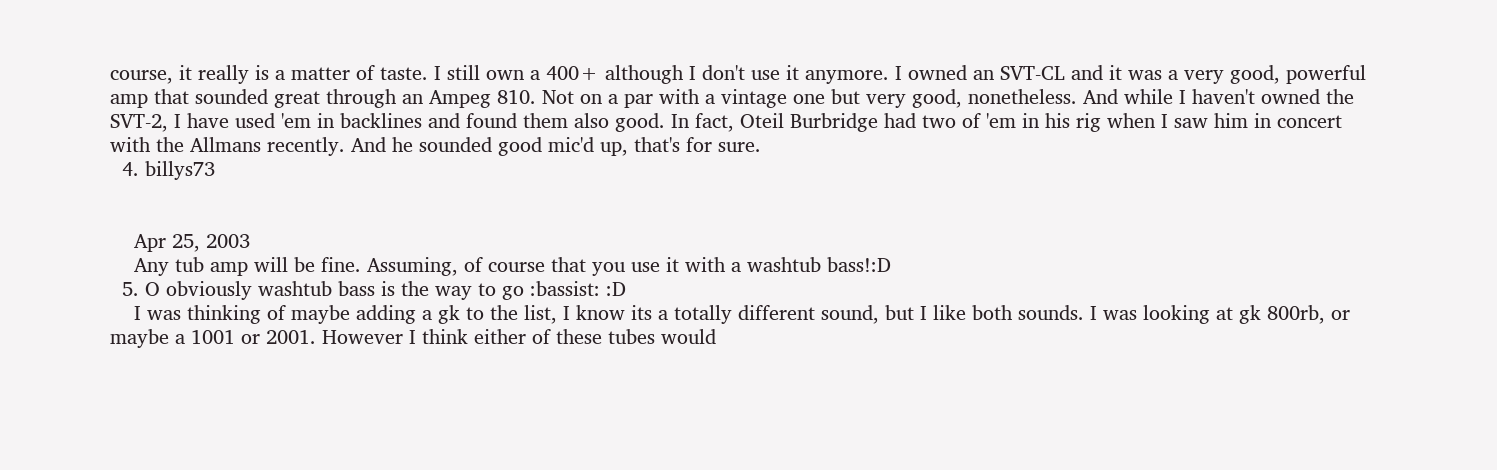course, it really is a matter of taste. I still own a 400+ although I don't use it anymore. I owned an SVT-CL and it was a very good, powerful amp that sounded great through an Ampeg 810. Not on a par with a vintage one but very good, nonetheless. And while I haven't owned the SVT-2, I have used 'em in backlines and found them also good. In fact, Oteil Burbridge had two of 'em in his rig when I saw him in concert with the Allmans recently. And he sounded good mic'd up, that's for sure.
  4. billys73


    Apr 25, 2003
    Any tub amp will be fine. Assuming, of course that you use it with a washtub bass!:D
  5. O obviously washtub bass is the way to go :bassist: :D
    I was thinking of maybe adding a gk to the list, I know its a totally different sound, but I like both sounds. I was looking at gk 800rb, or maybe a 1001 or 2001. However I think either of these tubes would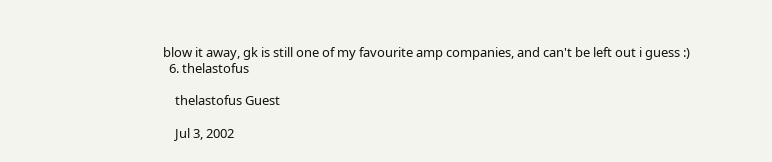blow it away, gk is still one of my favourite amp companies, and can't be left out i guess :)
  6. thelastofus

    thelastofus Guest

    Jul 3, 2002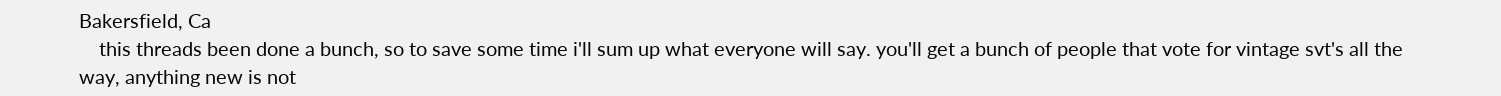Bakersfield, Ca
    this threads been done a bunch, so to save some time i'll sum up what everyone will say. you'll get a bunch of people that vote for vintage svt's all the way, anything new is not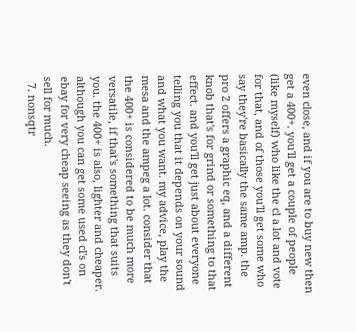even close, and if you are to buy new then get a 400+. you'll get a couple of people (like myself) who like the cl a lot and vote for that, and of those you'll get some who say they're basically the same amp. the pro 2 offers a graphic eq, and a different knob that's for grind or something to that effect. and you'll get just about everyone telling you that it depends on your sound and what you want. my advice, play the mesa and the ampeg a lot. consider that the 400+ is considered to be much more versatile, if that's something that suits you. the 400+ is also, lighter and cheaper. although you can get some used cl's on ebay for very cheap seeing as they don't sell for much.
  7. nonsqtr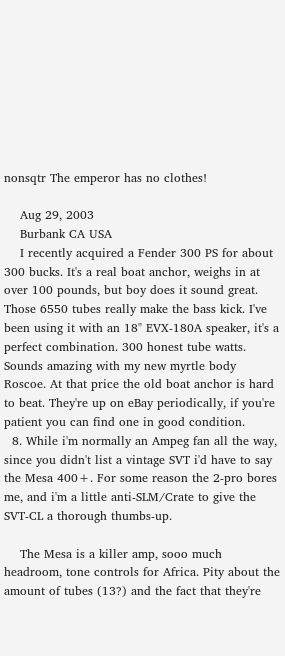nonsqtr The emperor has no clothes!

    Aug 29, 2003
    Burbank CA USA
    I recently acquired a Fender 300 PS for about 300 bucks. It's a real boat anchor, weighs in at over 100 pounds, but boy does it sound great. Those 6550 tubes really make the bass kick. I've been using it with an 18" EVX-180A speaker, it's a perfect combination. 300 honest tube watts. Sounds amazing with my new myrtle body Roscoe. At that price the old boat anchor is hard to beat. They're up on eBay periodically, if you're patient you can find one in good condition.
  8. While i'm normally an Ampeg fan all the way, since you didn't list a vintage SVT i'd have to say the Mesa 400+. For some reason the 2-pro bores me, and i'm a little anti-SLM/Crate to give the SVT-CL a thorough thumbs-up.

    The Mesa is a killer amp, sooo much headroom, tone controls for Africa. Pity about the amount of tubes (13?) and the fact that they're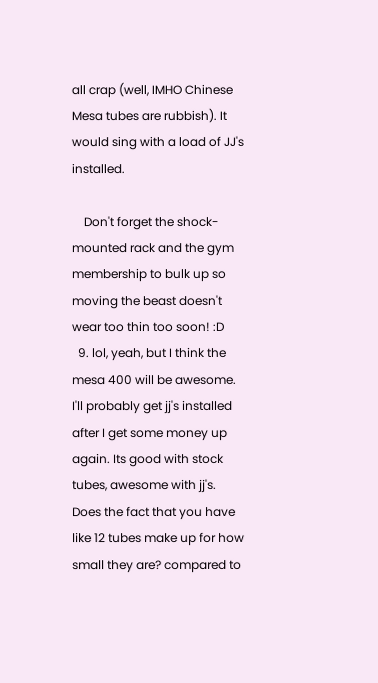all crap (well, IMHO Chinese Mesa tubes are rubbish). It would sing with a load of JJ's installed.

    Don't forget the shock-mounted rack and the gym membership to bulk up so moving the beast doesn't wear too thin too soon! :D
  9. lol, yeah, but I think the mesa 400 will be awesome. I'll probably get jj's installed after I get some money up again. Its good with stock tubes, awesome with jj's. Does the fact that you have like 12 tubes make up for how small they are? compared to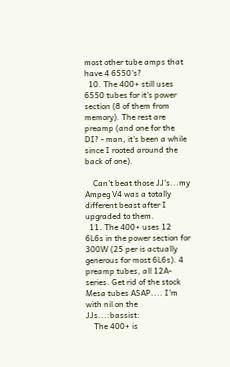most other tube amps that have 4 6550's?
  10. The 400+ still uses 6550 tubes for it's power section (8 of them from memory). The rest are preamp (and one for the DI? - man, it's been a while since I rooted around the back of one).

    Can't beat those JJ's...my Ampeg V4 was a totally different beast after I upgraded to them.
  11. The 400+ uses 12 6L6s in the power section for 300W (25 per is actually generous for most 6L6s). 4 preamp tubes, all 12A-series. Get rid of the stock Mesa tubes ASAP.... I'm with nil on the JJs...:bassist:
    The 400+ is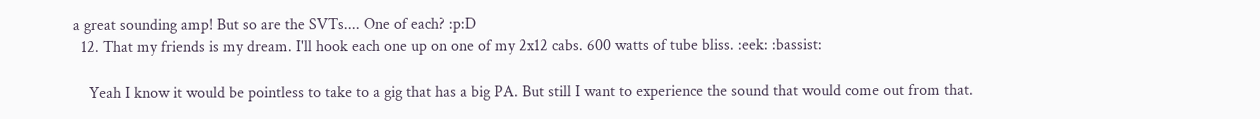a great sounding amp! But so are the SVTs.... One of each? :p:D
  12. That my friends is my dream. I'll hook each one up on one of my 2x12 cabs. 600 watts of tube bliss. :eek: :bassist:

    Yeah I know it would be pointless to take to a gig that has a big PA. But still I want to experience the sound that would come out from that.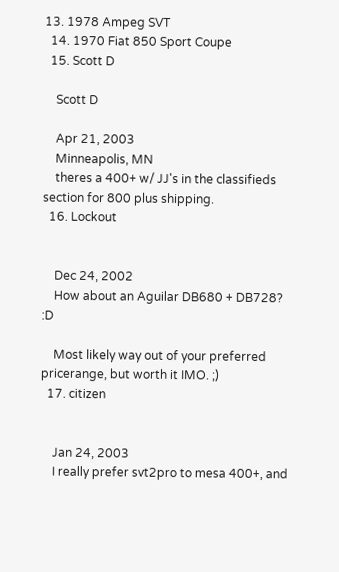13. 1978 Ampeg SVT
  14. 1970 Fiat 850 Sport Coupe
  15. Scott D

    Scott D

    Apr 21, 2003
    Minneapolis, MN
    theres a 400+ w/ JJ's in the classifieds section for 800 plus shipping.
  16. Lockout


    Dec 24, 2002
    How about an Aguilar DB680 + DB728? :D

    Most likely way out of your preferred pricerange, but worth it IMO. ;)
  17. citizen


    Jan 24, 2003
    I really prefer svt2pro to mesa 400+, and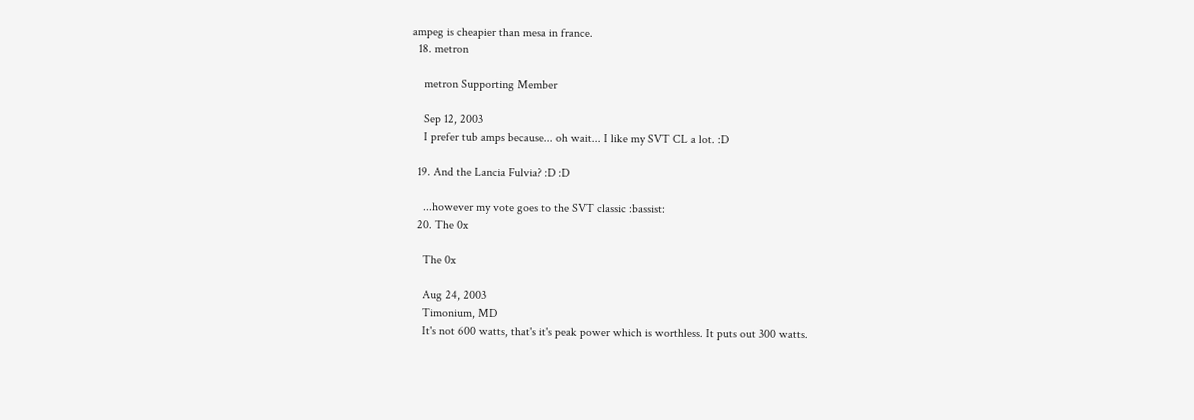ampeg is cheapier than mesa in france.
  18. metron

    metron Supporting Member

    Sep 12, 2003
    I prefer tub amps because... oh wait... I like my SVT CL a lot. :D

  19. And the Lancia Fulvia? :D :D

    ...however my vote goes to the SVT classic :bassist:
  20. The 0x

    The 0x

    Aug 24, 2003
    Timonium, MD
    It's not 600 watts, that's it's peak power which is worthless. It puts out 300 watts.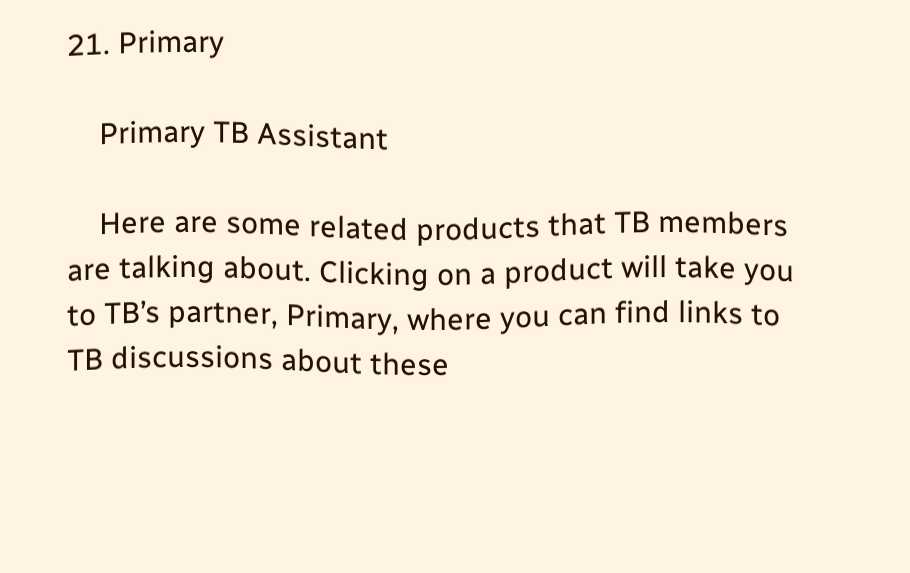21. Primary

    Primary TB Assistant

    Here are some related products that TB members are talking about. Clicking on a product will take you to TB’s partner, Primary, where you can find links to TB discussions about these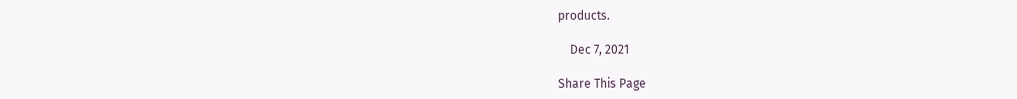products.

    Dec 7, 2021

Share This Page